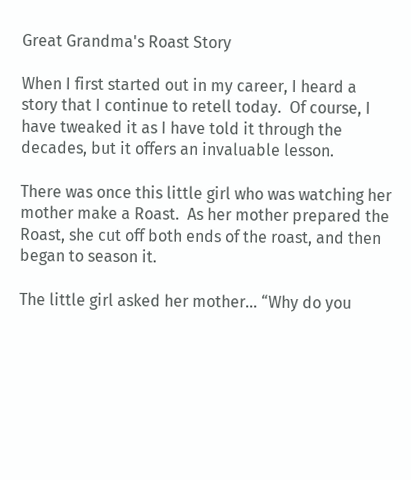Great Grandma's Roast Story

When I first started out in my career, I heard a story that I continue to retell today.  Of course, I have tweaked it as I have told it through the decades, but it offers an invaluable lesson.

There was once this little girl who was watching her mother make a Roast.  As her mother prepared the Roast, she cut off both ends of the roast, and then began to season it.

The little girl asked her mother… “Why do you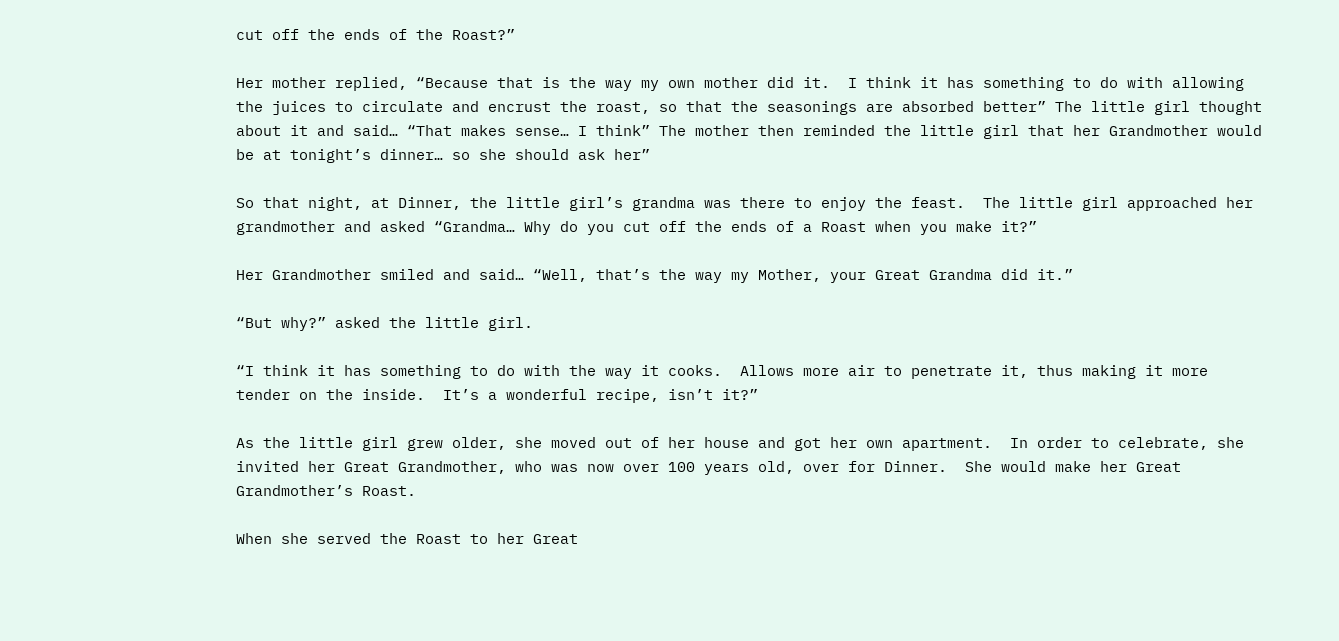cut off the ends of the Roast?”

Her mother replied, “Because that is the way my own mother did it.  I think it has something to do with allowing the juices to circulate and encrust the roast, so that the seasonings are absorbed better” The little girl thought about it and said… “That makes sense… I think” The mother then reminded the little girl that her Grandmother would be at tonight’s dinner… so she should ask her”

So that night, at Dinner, the little girl’s grandma was there to enjoy the feast.  The little girl approached her grandmother and asked “Grandma… Why do you cut off the ends of a Roast when you make it?”

Her Grandmother smiled and said… “Well, that’s the way my Mother, your Great Grandma did it.”

“But why?” asked the little girl.

“I think it has something to do with the way it cooks.  Allows more air to penetrate it, thus making it more tender on the inside.  It’s a wonderful recipe, isn’t it?”

As the little girl grew older, she moved out of her house and got her own apartment.  In order to celebrate, she invited her Great Grandmother, who was now over 100 years old, over for Dinner.  She would make her Great Grandmother’s Roast.

When she served the Roast to her Great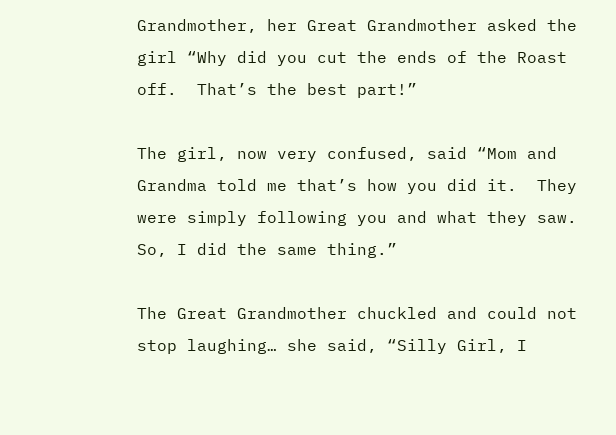Grandmother, her Great Grandmother asked the girl “Why did you cut the ends of the Roast off.  That’s the best part!”

The girl, now very confused, said “Mom and Grandma told me that’s how you did it.  They were simply following you and what they saw.  So, I did the same thing.”

The Great Grandmother chuckled and could not stop laughing… she said, “Silly Girl, I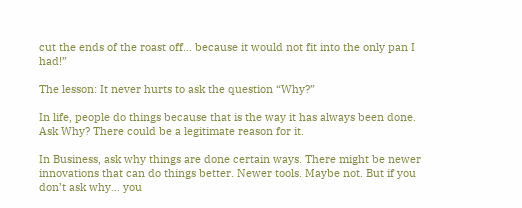cut the ends of the roast off… because it would not fit into the only pan I had!”

The lesson: It never hurts to ask the question “Why?”

In life, people do things because that is the way it has always been done. Ask Why? There could be a legitimate reason for it.

In Business, ask why things are done certain ways. There might be newer innovations that can do things better. Newer tools. Maybe not. But if you don’t ask why… you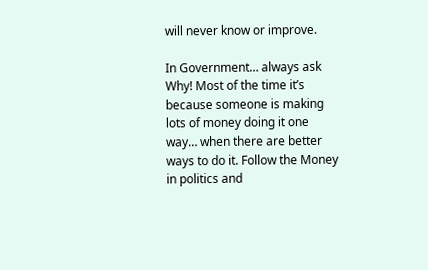will never know or improve.

In Government… always ask Why! Most of the time it’s because someone is making lots of money doing it one way… when there are better ways to do it. Follow the Money in politics and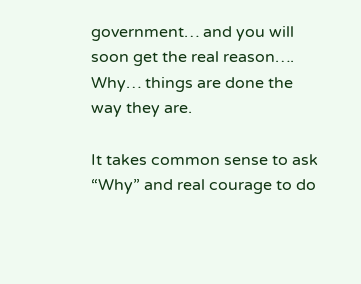government… and you will soon get the real reason…. Why… things are done the way they are.

It takes common sense to ask “Why” and real courage to do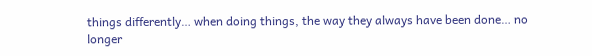things differently… when doing things, the way they always have been done… no longer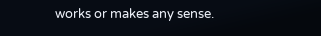works or makes any sense.